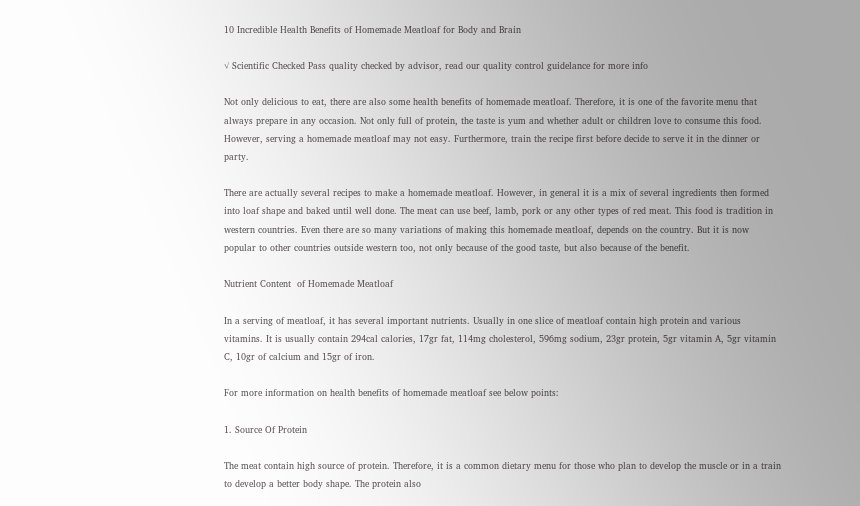10 Incredible Health Benefits of Homemade Meatloaf for Body and Brain

√ Scientific Checked Pass quality checked by advisor, read our quality control guidelance for more info

Not only delicious to eat, there are also some health benefits of homemade meatloaf. Therefore, it is one of the favorite menu that always prepare in any occasion. Not only full of protein, the taste is yum and whether adult or children love to consume this food. However, serving a homemade meatloaf may not easy. Furthermore, train the recipe first before decide to serve it in the dinner or party.

There are actually several recipes to make a homemade meatloaf. However, in general it is a mix of several ingredients then formed into loaf shape and baked until well done. The meat can use beef, lamb, pork or any other types of red meat. This food is tradition in western countries. Even there are so many variations of making this homemade meatloaf, depends on the country. But it is now popular to other countries outside western too, not only because of the good taste, but also because of the benefit.

Nutrient Content  of Homemade Meatloaf

In a serving of meatloaf, it has several important nutrients. Usually in one slice of meatloaf contain high protein and various vitamins. It is usually contain 294cal calories, 17gr fat, 114mg cholesterol, 596mg sodium, 23gr protein, 5gr vitamin A, 5gr vitamin C, 10gr of calcium and 15gr of iron.

For more information on health benefits of homemade meatloaf see below points:

1. Source Of Protein

The meat contain high source of protein. Therefore, it is a common dietary menu for those who plan to develop the muscle or in a train to develop a better body shape. The protein also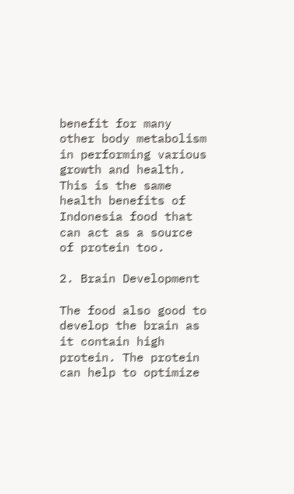benefit for many other body metabolism in performing various growth and health. This is the same health benefits of Indonesia food that can act as a source of protein too.

2. Brain Development

The food also good to develop the brain as it contain high protein. The protein can help to optimize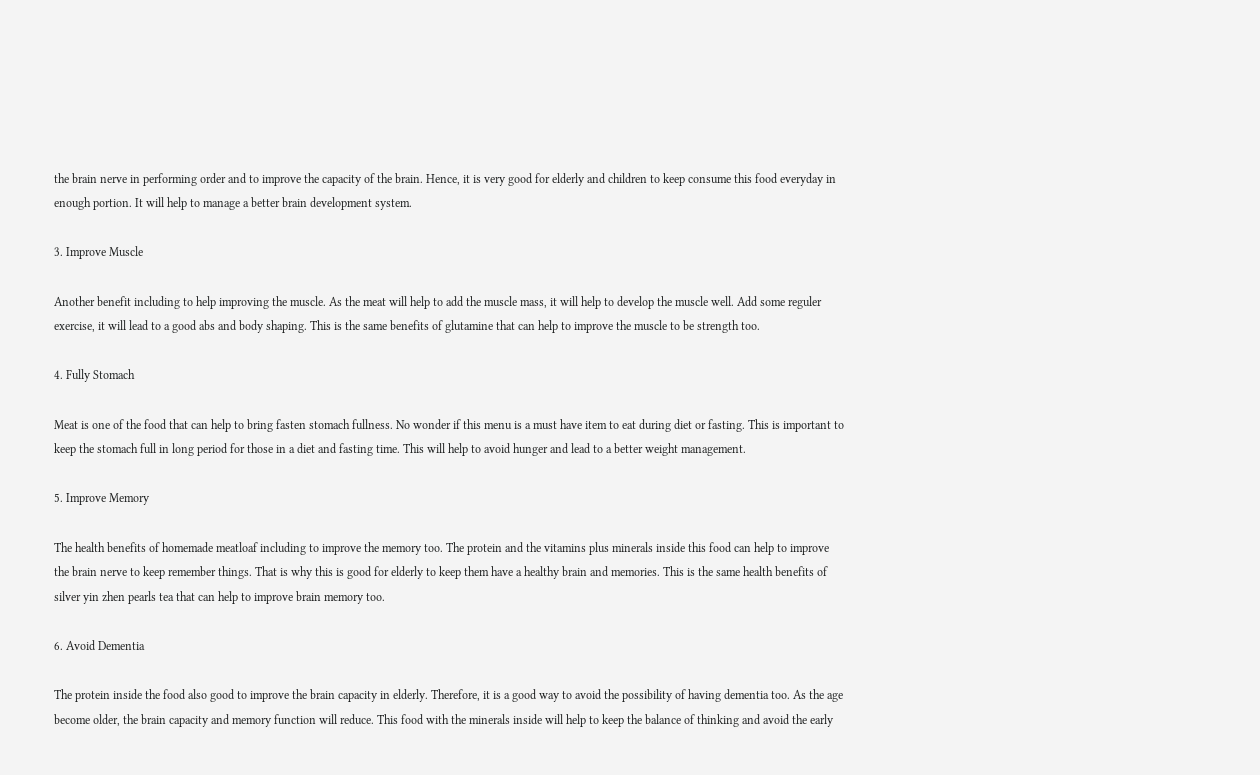the brain nerve in performing order and to improve the capacity of the brain. Hence, it is very good for elderly and children to keep consume this food everyday in enough portion. It will help to manage a better brain development system.

3. Improve Muscle

Another benefit including to help improving the muscle. As the meat will help to add the muscle mass, it will help to develop the muscle well. Add some reguler exercise, it will lead to a good abs and body shaping. This is the same benefits of glutamine that can help to improve the muscle to be strength too.

4. Fully Stomach

Meat is one of the food that can help to bring fasten stomach fullness. No wonder if this menu is a must have item to eat during diet or fasting. This is important to keep the stomach full in long period for those in a diet and fasting time. This will help to avoid hunger and lead to a better weight management.

5. Improve Memory

The health benefits of homemade meatloaf including to improve the memory too. The protein and the vitamins plus minerals inside this food can help to improve the brain nerve to keep remember things. That is why this is good for elderly to keep them have a healthy brain and memories. This is the same health benefits of silver yin zhen pearls tea that can help to improve brain memory too.

6. Avoid Dementia

The protein inside the food also good to improve the brain capacity in elderly. Therefore, it is a good way to avoid the possibility of having dementia too. As the age become older, the brain capacity and memory function will reduce. This food with the minerals inside will help to keep the balance of thinking and avoid the early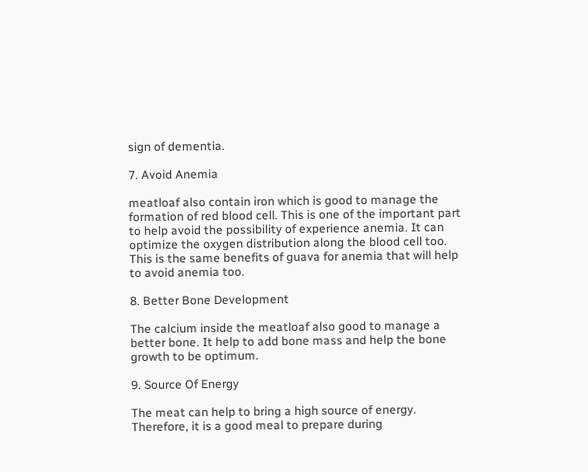sign of dementia.

7. Avoid Anemia

meatloaf also contain iron which is good to manage the formation of red blood cell. This is one of the important part to help avoid the possibility of experience anemia. It can optimize the oxygen distribution along the blood cell too. This is the same benefits of guava for anemia that will help to avoid anemia too.

8. Better Bone Development

The calcium inside the meatloaf also good to manage a better bone. It help to add bone mass and help the bone growth to be optimum.

9. Source Of Energy

The meat can help to bring a high source of energy. Therefore, it is a good meal to prepare during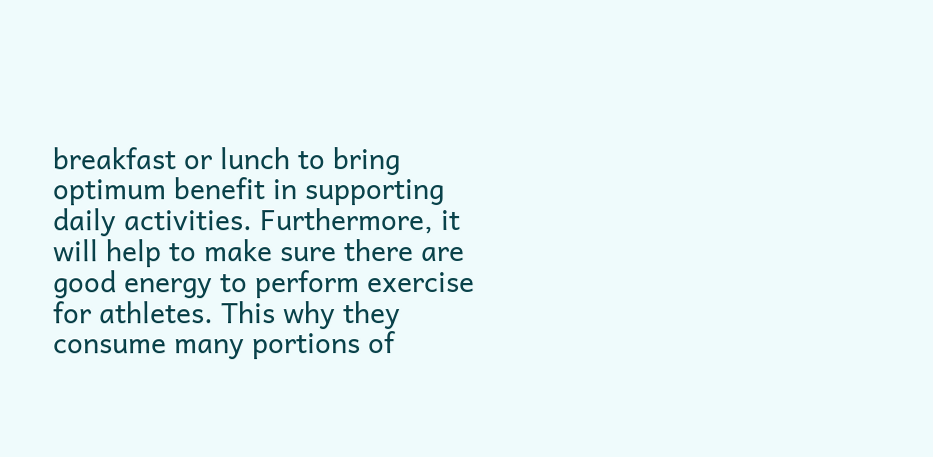breakfast or lunch to bring optimum benefit in supporting daily activities. Furthermore, it will help to make sure there are good energy to perform exercise for athletes. This why they consume many portions of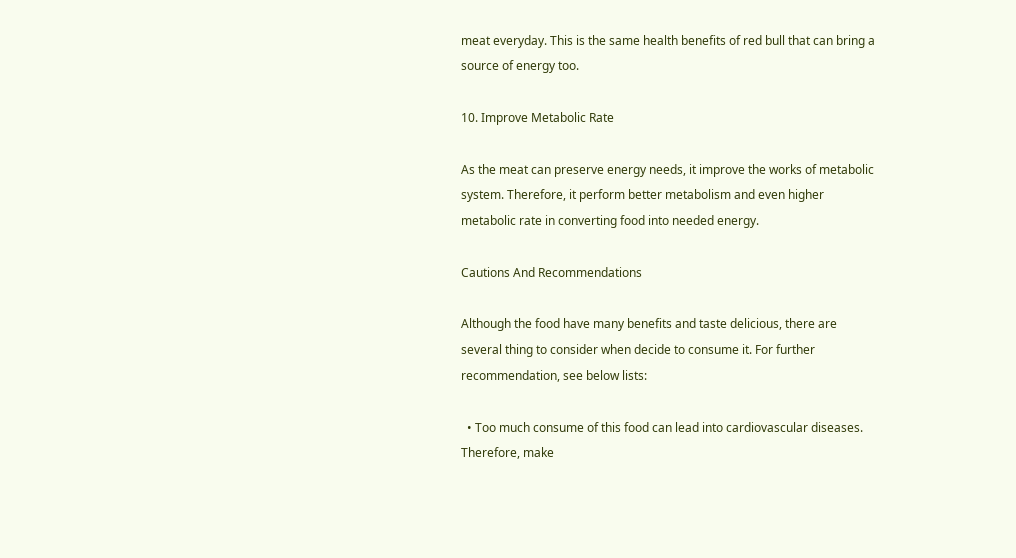meat everyday. This is the same health benefits of red bull that can bring a source of energy too.

10. Improve Metabolic Rate

As the meat can preserve energy needs, it improve the works of metabolic system. Therefore, it perform better metabolism and even higher metabolic rate in converting food into needed energy.

Cautions And Recommendations

Although the food have many benefits and taste delicious, there are several thing to consider when decide to consume it. For further recommendation, see below lists:

  • Too much consume of this food can lead into cardiovascular diseases. Therefore, make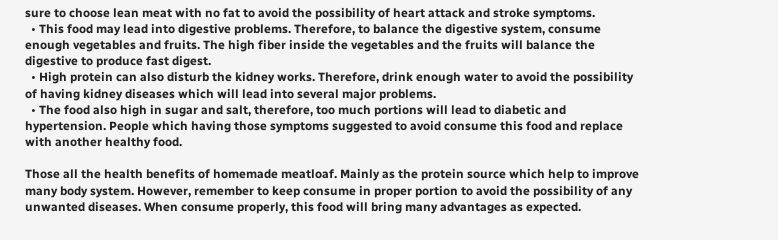sure to choose lean meat with no fat to avoid the possibility of heart attack and stroke symptoms.
  • This food may lead into digestive problems. Therefore, to balance the digestive system, consume enough vegetables and fruits. The high fiber inside the vegetables and the fruits will balance the digestive to produce fast digest.
  • High protein can also disturb the kidney works. Therefore, drink enough water to avoid the possibility of having kidney diseases which will lead into several major problems.
  • The food also high in sugar and salt, therefore, too much portions will lead to diabetic and hypertension. People which having those symptoms suggested to avoid consume this food and replace with another healthy food.

Those all the health benefits of homemade meatloaf. Mainly as the protein source which help to improve many body system. However, remember to keep consume in proper portion to avoid the possibility of any unwanted diseases. When consume properly, this food will bring many advantages as expected.